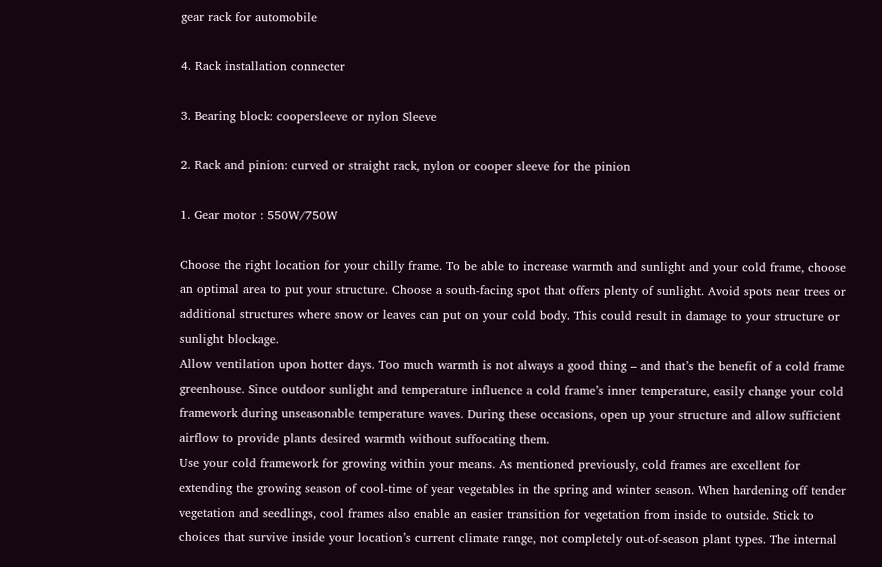gear rack for automobile

4. Rack installation connecter

3. Bearing block: coopersleeve or nylon Sleeve

2. Rack and pinion: curved or straight rack, nylon or cooper sleeve for the pinion

1. Gear motor : 550W/750W

Choose the right location for your chilly frame. To be able to increase warmth and sunlight and your cold frame, choose an optimal area to put your structure. Choose a south-facing spot that offers plenty of sunlight. Avoid spots near trees or additional structures where snow or leaves can put on your cold body. This could result in damage to your structure or sunlight blockage.
Allow ventilation upon hotter days. Too much warmth is not always a good thing – and that’s the benefit of a cold frame greenhouse. Since outdoor sunlight and temperature influence a cold frame’s inner temperature, easily change your cold framework during unseasonable temperature waves. During these occasions, open up your structure and allow sufficient airflow to provide plants desired warmth without suffocating them.
Use your cold framework for growing within your means. As mentioned previously, cold frames are excellent for extending the growing season of cool-time of year vegetables in the spring and winter season. When hardening off tender vegetation and seedlings, cool frames also enable an easier transition for vegetation from inside to outside. Stick to choices that survive inside your location’s current climate range, not completely out-of-season plant types. The internal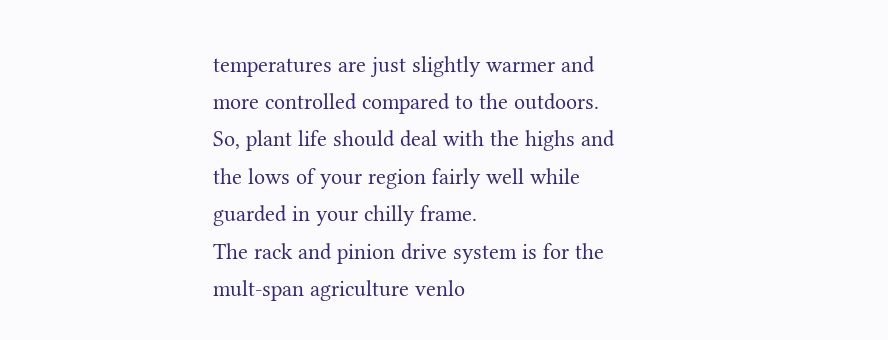temperatures are just slightly warmer and more controlled compared to the outdoors. So, plant life should deal with the highs and the lows of your region fairly well while guarded in your chilly frame.
The rack and pinion drive system is for the mult-span agriculture venlo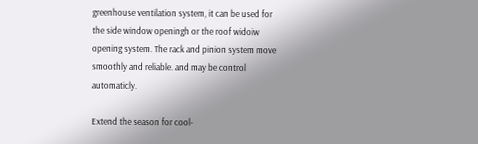greenhouse ventilation system, it can be used for the side window openingh or the roof widoiw opening system. The rack and pinion system move smoothly and reliable. and may be control automaticly.

Extend the season for cool-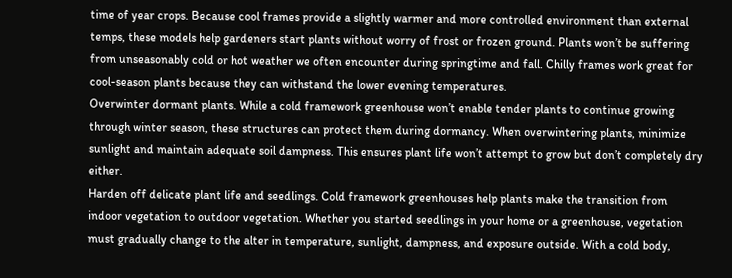time of year crops. Because cool frames provide a slightly warmer and more controlled environment than external temps, these models help gardeners start plants without worry of frost or frozen ground. Plants won’t be suffering from unseasonably cold or hot weather we often encounter during springtime and fall. Chilly frames work great for cool-season plants because they can withstand the lower evening temperatures.
Overwinter dormant plants. While a cold framework greenhouse won’t enable tender plants to continue growing through winter season, these structures can protect them during dormancy. When overwintering plants, minimize sunlight and maintain adequate soil dampness. This ensures plant life won’t attempt to grow but don’t completely dry either.
Harden off delicate plant life and seedlings. Cold framework greenhouses help plants make the transition from indoor vegetation to outdoor vegetation. Whether you started seedlings in your home or a greenhouse, vegetation must gradually change to the alter in temperature, sunlight, dampness, and exposure outside. With a cold body,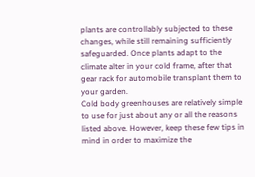plants are controllably subjected to these changes, while still remaining sufficiently safeguarded. Once plants adapt to the climate alter in your cold frame, after that gear rack for automobile transplant them to your garden.
Cold body greenhouses are relatively simple to use for just about any or all the reasons listed above. However, keep these few tips in mind in order to maximize the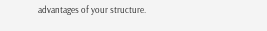advantages of your structure.